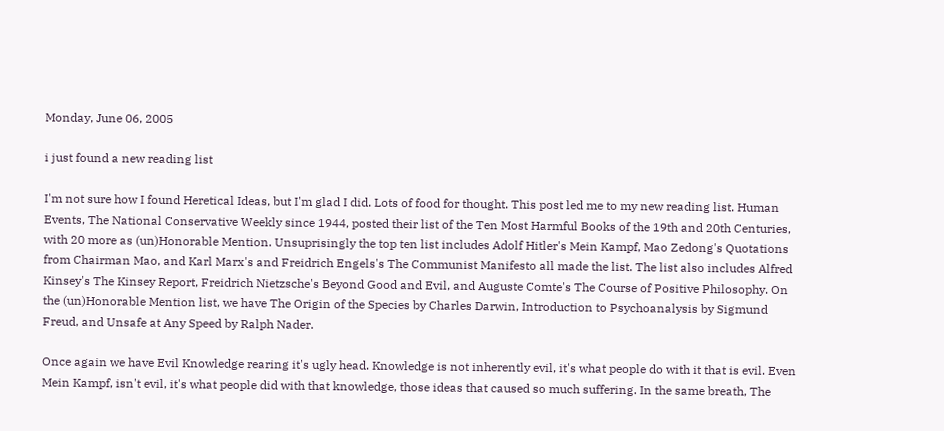Monday, June 06, 2005

i just found a new reading list

I'm not sure how I found Heretical Ideas, but I'm glad I did. Lots of food for thought. This post led me to my new reading list. Human Events, The National Conservative Weekly since 1944, posted their list of the Ten Most Harmful Books of the 19th and 20th Centuries, with 20 more as (un)Honorable Mention. Unsuprisingly the top ten list includes Adolf Hitler's Mein Kampf, Mao Zedong's Quotations from Chairman Mao, and Karl Marx's and Freidrich Engels's The Communist Manifesto all made the list. The list also includes Alfred Kinsey's The Kinsey Report, Freidrich Nietzsche's Beyond Good and Evil, and Auguste Comte's The Course of Positive Philosophy. On the (un)Honorable Mention list, we have The Origin of the Species by Charles Darwin, Introduction to Psychoanalysis by Sigmund Freud, and Unsafe at Any Speed by Ralph Nader.

Once again we have Evil Knowledge rearing it's ugly head. Knowledge is not inherently evil, it's what people do with it that is evil. Even Mein Kampf, isn't evil, it's what people did with that knowledge, those ideas that caused so much suffering. In the same breath, The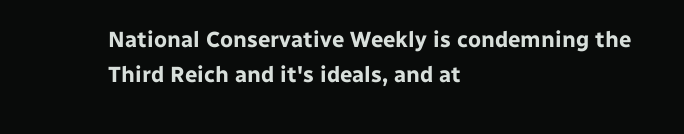National Conservative Weekly is condemning the Third Reich and it's ideals, and at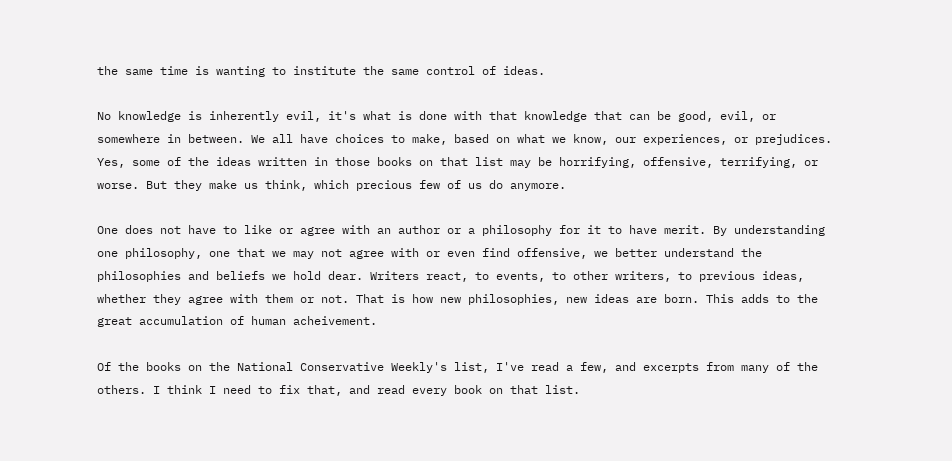the same time is wanting to institute the same control of ideas.

No knowledge is inherently evil, it's what is done with that knowledge that can be good, evil, or somewhere in between. We all have choices to make, based on what we know, our experiences, or prejudices. Yes, some of the ideas written in those books on that list may be horrifying, offensive, terrifying, or worse. But they make us think, which precious few of us do anymore.

One does not have to like or agree with an author or a philosophy for it to have merit. By understanding one philosophy, one that we may not agree with or even find offensive, we better understand the philosophies and beliefs we hold dear. Writers react, to events, to other writers, to previous ideas, whether they agree with them or not. That is how new philosophies, new ideas are born. This adds to the great accumulation of human acheivement.

Of the books on the National Conservative Weekly's list, I've read a few, and excerpts from many of the others. I think I need to fix that, and read every book on that list.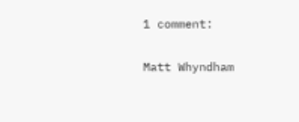1 comment:

Matt Whyndham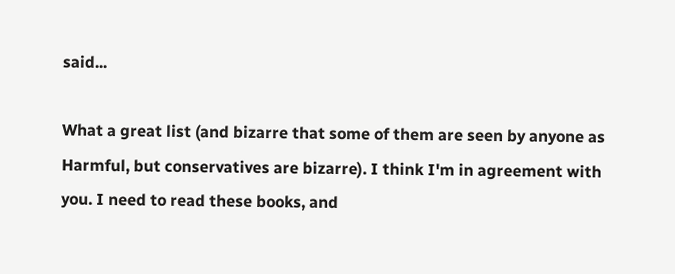said...

What a great list (and bizarre that some of them are seen by anyone as Harmful, but conservatives are bizarre). I think I'm in agreement with you. I need to read these books, and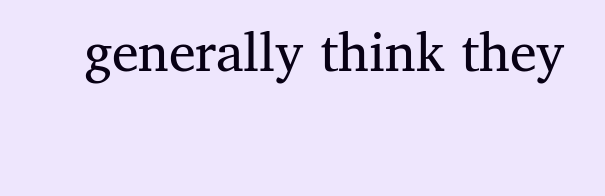generally think they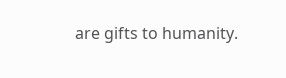are gifts to humanity.